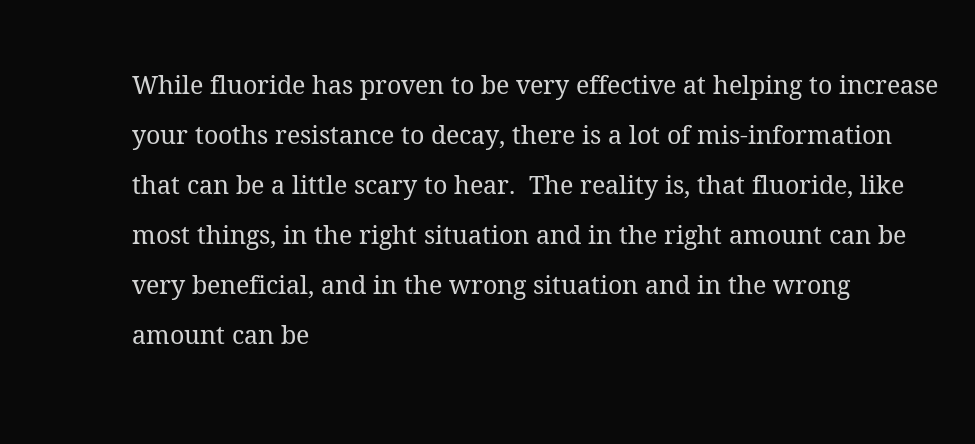While fluoride has proven to be very effective at helping to increase your tooths resistance to decay, there is a lot of mis-information that can be a little scary to hear.  The reality is, that fluoride, like most things, in the right situation and in the right amount can be very beneficial, and in the wrong situation and in the wrong amount can be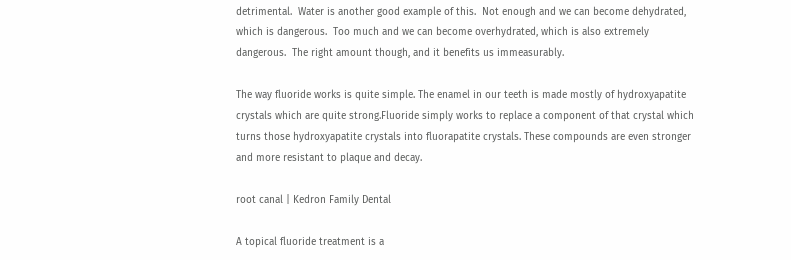detrimental.  Water is another good example of this.  Not enough and we can become dehydrated, which is dangerous.  Too much and we can become overhydrated, which is also extremely dangerous.  The right amount though, and it benefits us immeasurably.

The way fluoride works is quite simple. The enamel in our teeth is made mostly of hydroxyapatite crystals which are quite strong.Fluoride simply works to replace a component of that crystal which turns those hydroxyapatite crystals into fluorapatite crystals. These compounds are even stronger and more resistant to plaque and decay.

root canal | Kedron Family Dental

A topical fluoride treatment is a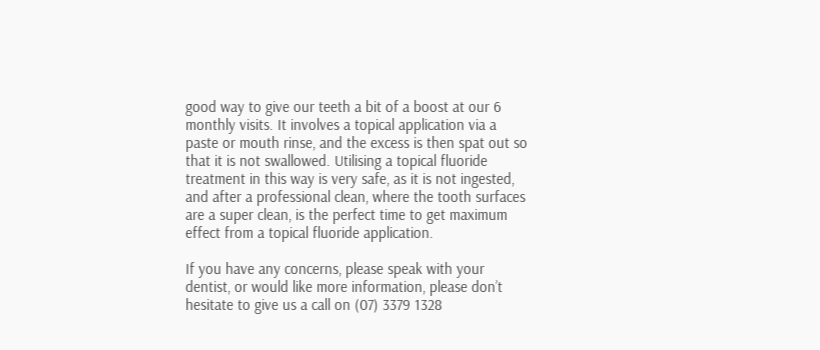good way to give our teeth a bit of a boost at our 6 monthly visits. It involves a topical application via a paste or mouth rinse, and the excess is then spat out so that it is not swallowed. Utilising a topical fluoride treatment in this way is very safe, as it is not ingested, and after a professional clean, where the tooth surfaces are a super clean, is the perfect time to get maximum effect from a topical fluoride application.

If you have any concerns, please speak with your dentist, or would like more information, please don’t hesitate to give us a call on (07) 3379 1328